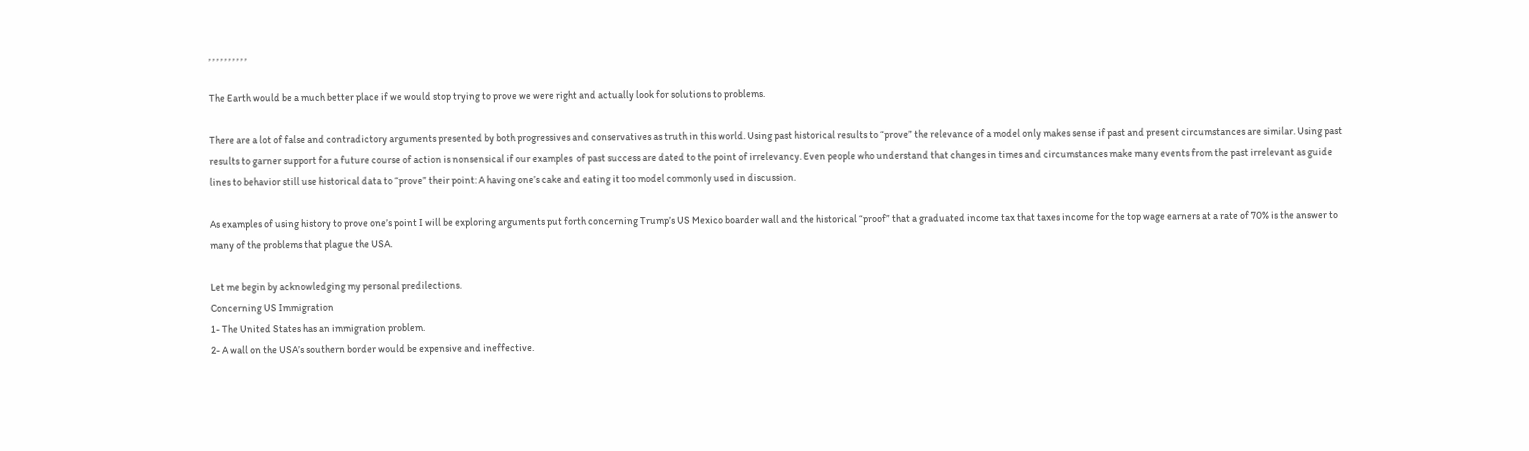, , , , , , , , , ,

The Earth would be a much better place if we would stop trying to prove we were right and actually look for solutions to problems.

There are a lot of false and contradictory arguments presented by both progressives and conservatives as truth in this world. Using past historical results to “prove” the relevance of a model only makes sense if past and present circumstances are similar. Using past results to garner support for a future course of action is nonsensical if our examples  of past success are dated to the point of irrelevancy. Even people who understand that changes in times and circumstances make many events from the past irrelevant as guide lines to behavior still use historical data to “prove” their point: A having one’s cake and eating it too model commonly used in discussion.

As examples of using history to prove one’s point I will be exploring arguments put forth concerning Trump’s US Mexico boarder wall and the historical “proof” that a graduated income tax that taxes income for the top wage earners at a rate of 70% is the answer to many of the problems that plague the USA.

Let me begin by acknowledging my personal predilections.
Concerning US Immigration
1- The United States has an immigration problem.
2- A wall on the USA’s southern border would be expensive and ineffective.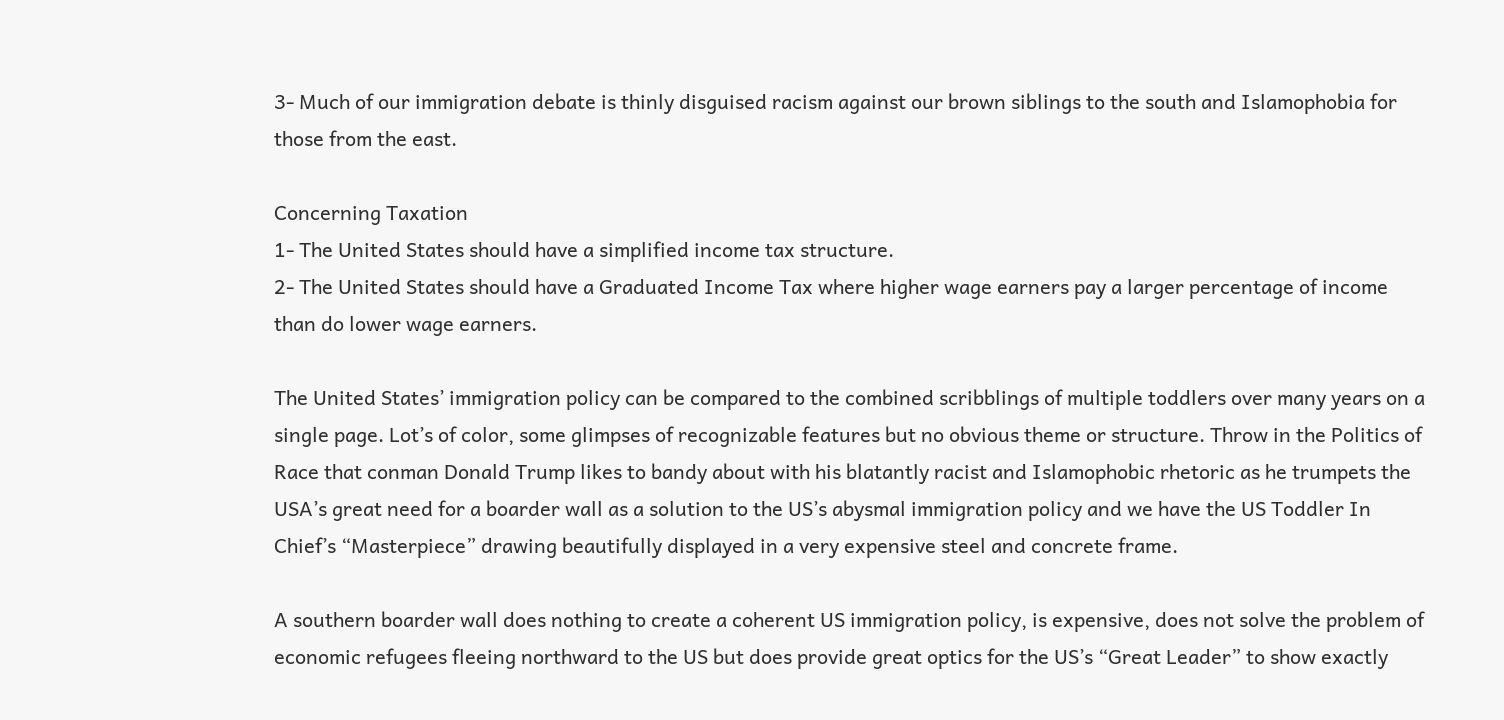3- Much of our immigration debate is thinly disguised racism against our brown siblings to the south and Islamophobia for those from the east.

Concerning Taxation
1- The United States should have a simplified income tax structure.
2- The United States should have a Graduated Income Tax where higher wage earners pay a larger percentage of income than do lower wage earners.

The United States’ immigration policy can be compared to the combined scribblings of multiple toddlers over many years on a single page. Lot’s of color, some glimpses of recognizable features but no obvious theme or structure. Throw in the Politics of Race that conman Donald Trump likes to bandy about with his blatantly racist and Islamophobic rhetoric as he trumpets the USA’s great need for a boarder wall as a solution to the US’s abysmal immigration policy and we have the US Toddler In Chief’s “Masterpiece” drawing beautifully displayed in a very expensive steel and concrete frame.

A southern boarder wall does nothing to create a coherent US immigration policy, is expensive, does not solve the problem of economic refugees fleeing northward to the US but does provide great optics for the US’s “Great Leader” to show exactly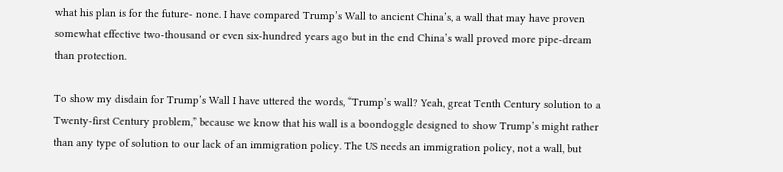what his plan is for the future- none. I have compared Trump’s Wall to ancient China’s, a wall that may have proven somewhat effective two-thousand or even six-hundred years ago but in the end China’s wall proved more pipe-dream than protection.

To show my disdain for Trump’s Wall I have uttered the words, “Trump’s wall? Yeah, great Tenth Century solution to a Twenty-first Century problem,” because we know that his wall is a boondoggle designed to show Trump’s might rather than any type of solution to our lack of an immigration policy. The US needs an immigration policy, not a wall, but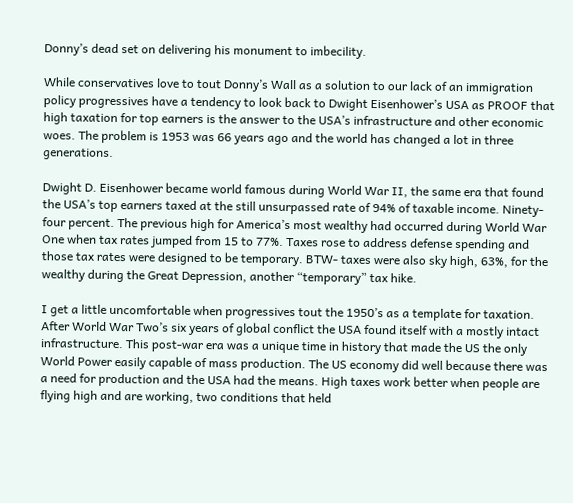Donny’s dead set on delivering his monument to imbecility.

While conservatives love to tout Donny’s Wall as a solution to our lack of an immigration policy progressives have a tendency to look back to Dwight Eisenhower’s USA as PROOF that high taxation for top earners is the answer to the USA’s infrastructure and other economic woes. The problem is 1953 was 66 years ago and the world has changed a lot in three generations.

Dwight D. Eisenhower became world famous during World War II, the same era that found the USA’s top earners taxed at the still unsurpassed rate of 94% of taxable income. Ninety-four percent. The previous high for America’s most wealthy had occurred during World War One when tax rates jumped from 15 to 77%. Taxes rose to address defense spending and those tax rates were designed to be temporary. BTW- taxes were also sky high, 63%, for the wealthy during the Great Depression, another “temporary” tax hike.

I get a little uncomfortable when progressives tout the 1950’s as a template for taxation. After World War Two’s six years of global conflict the USA found itself with a mostly intact  infrastructure. This post-war era was a unique time in history that made the US the only World Power easily capable of mass production. The US economy did well because there was a need for production and the USA had the means. High taxes work better when people are flying high and are working, two conditions that held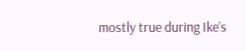mostly true during Ike’s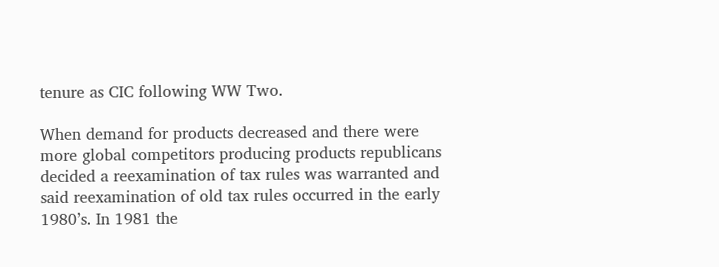tenure as CIC following WW Two.

When demand for products decreased and there were more global competitors producing products republicans decided a reexamination of tax rules was warranted and said reexamination of old tax rules occurred in the early 1980’s. In 1981 the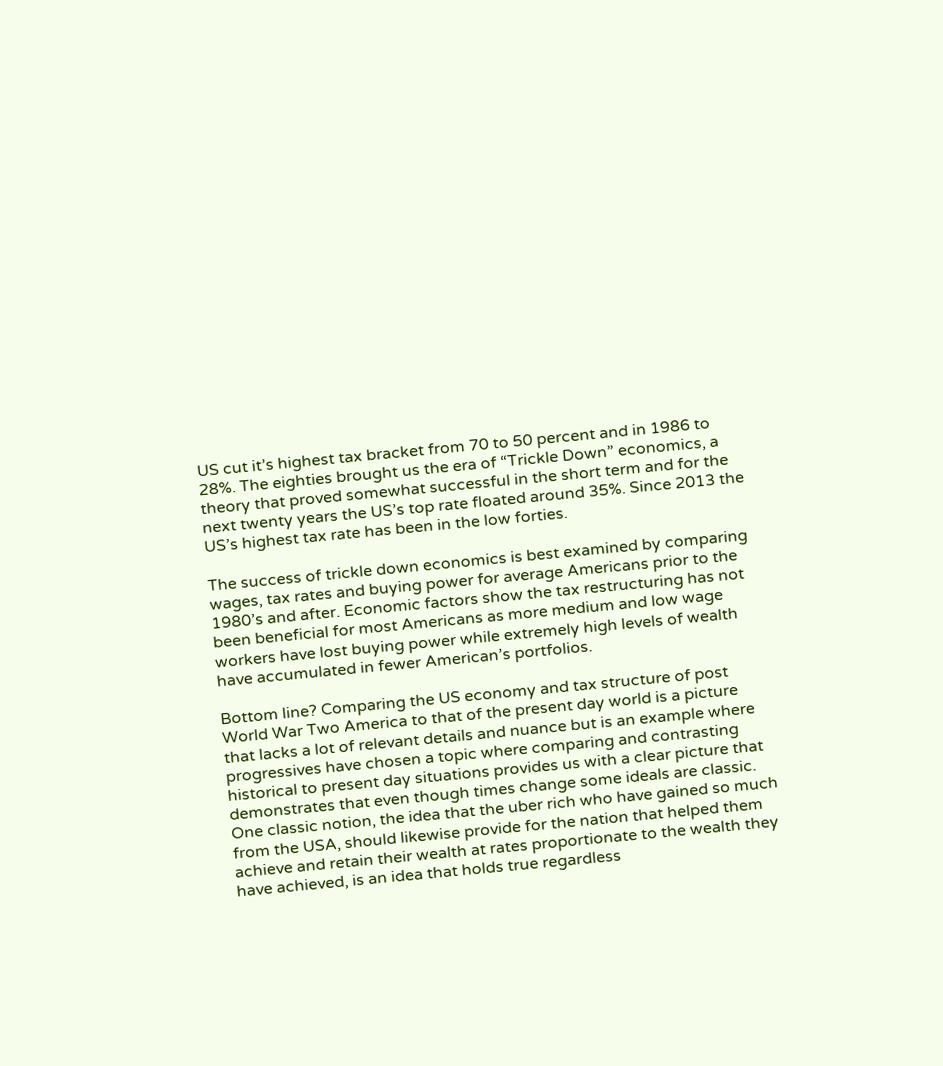US cut it’s highest tax bracket from 70 to 50 percent and in 1986 to 28%. The eighties brought us the era of “Trickle Down” economics, a theory that proved somewhat successful in the short term and for the next twenty years the US’s top rate floated around 35%. Since 2013 the US’s highest tax rate has been in the low forties.

The success of trickle down economics is best examined by comparing wages, tax rates and buying power for average Americans prior to the 1980’s and after. Economic factors show the tax restructuring has not been beneficial for most Americans as more medium and low wage workers have lost buying power while extremely high levels of wealth have accumulated in fewer American’s portfolios.

Bottom line? Comparing the US economy and tax structure of post World War Two America to that of the present day world is a picture that lacks a lot of relevant details and nuance but is an example where progressives have chosen a topic where comparing and contrasting historical to present day situations provides us with a clear picture that demonstrates that even though times change some ideals are classic. One classic notion, the idea that the uber rich who have gained so much from the USA, should likewise provide for the nation that helped them achieve and retain their wealth at rates proportionate to the wealth they have achieved, is an idea that holds true regardless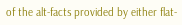of the alt-facts provided by either flat-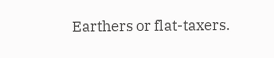Earthers or flat-taxers.